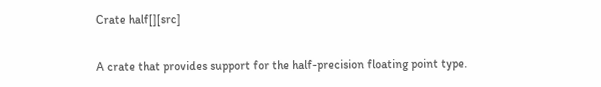Crate half[][src]

A crate that provides support for the half-precision floating point type.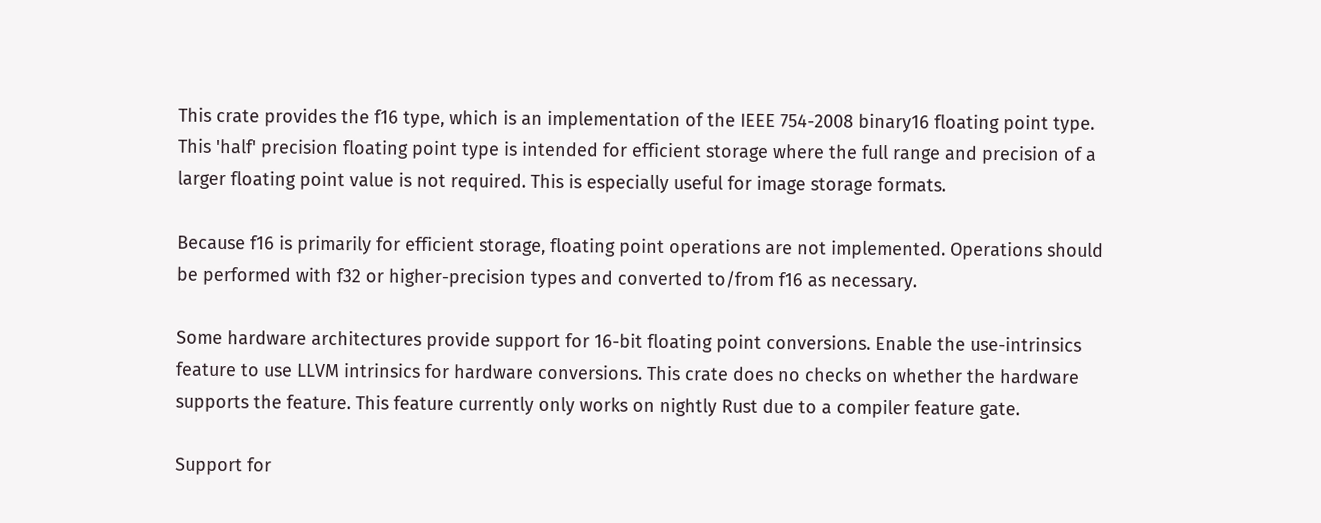This crate provides the f16 type, which is an implementation of the IEEE 754-2008 binary16 floating point type. This 'half' precision floating point type is intended for efficient storage where the full range and precision of a larger floating point value is not required. This is especially useful for image storage formats.

Because f16 is primarily for efficient storage, floating point operations are not implemented. Operations should be performed with f32 or higher-precision types and converted to/from f16 as necessary.

Some hardware architectures provide support for 16-bit floating point conversions. Enable the use-intrinsics feature to use LLVM intrinsics for hardware conversions. This crate does no checks on whether the hardware supports the feature. This feature currently only works on nightly Rust due to a compiler feature gate.

Support for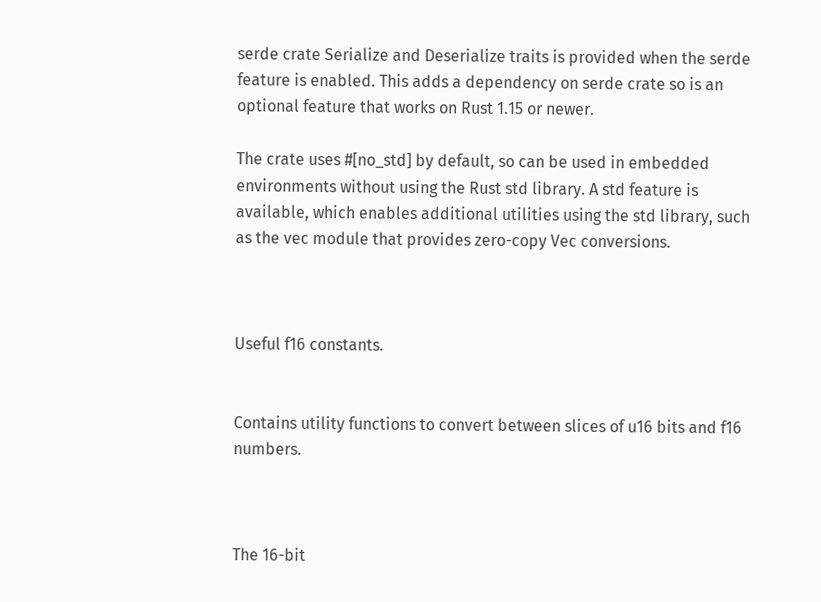serde crate Serialize and Deserialize traits is provided when the serde feature is enabled. This adds a dependency on serde crate so is an optional feature that works on Rust 1.15 or newer.

The crate uses #[no_std] by default, so can be used in embedded environments without using the Rust std library. A std feature is available, which enables additional utilities using the std library, such as the vec module that provides zero-copy Vec conversions.



Useful f16 constants.


Contains utility functions to convert between slices of u16 bits and f16 numbers.



The 16-bit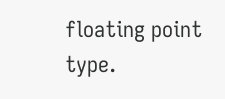floating point type.